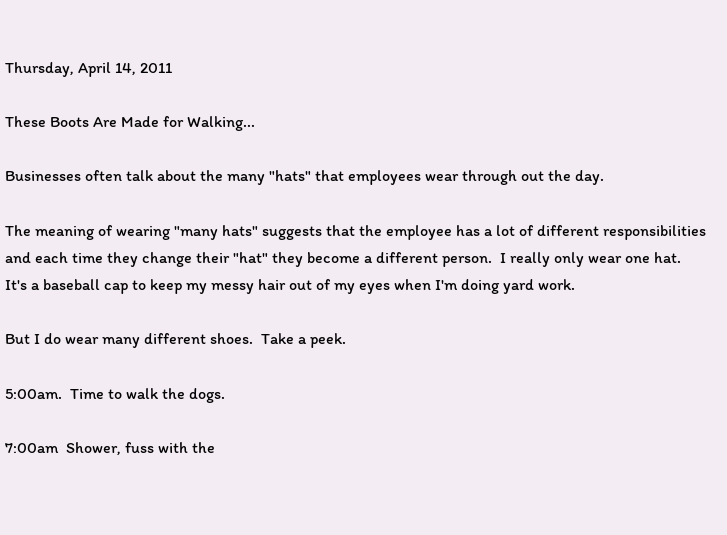Thursday, April 14, 2011

These Boots Are Made for Walking...

Businesses often talk about the many "hats" that employees wear through out the day.

The meaning of wearing "many hats" suggests that the employee has a lot of different responsibilities and each time they change their "hat" they become a different person.  I really only wear one hat.  It's a baseball cap to keep my messy hair out of my eyes when I'm doing yard work.

But I do wear many different shoes.  Take a peek.

5:00am.  Time to walk the dogs.

7:00am  Shower, fuss with the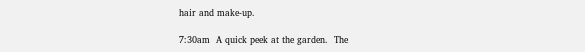hair and make-up.

7:30am  A quick peek at the garden.  The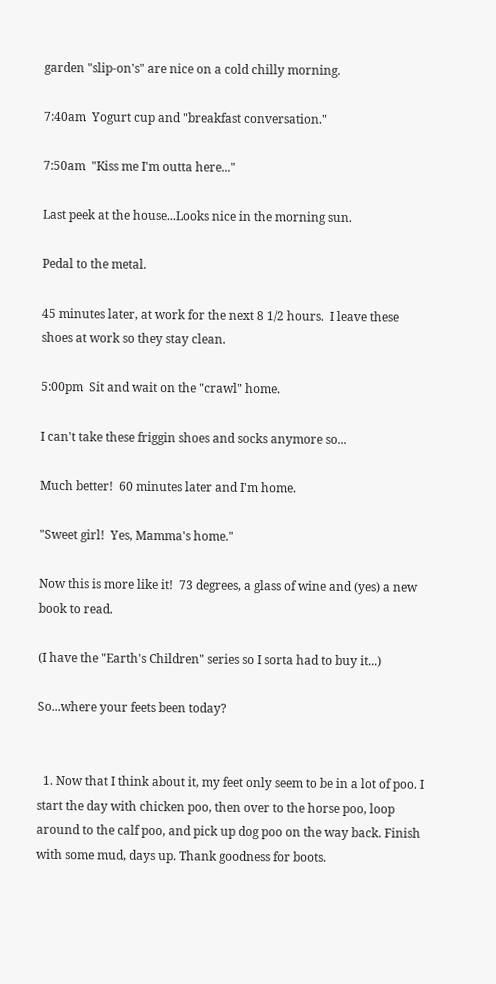garden "slip-on's" are nice on a cold chilly morning.

7:40am  Yogurt cup and "breakfast conversation."

7:50am  "Kiss me I'm outta here..."

Last peek at the house...Looks nice in the morning sun.

Pedal to the metal.

45 minutes later, at work for the next 8 1/2 hours.  I leave these shoes at work so they stay clean.

5:00pm  Sit and wait on the "crawl" home.

I can't take these friggin shoes and socks anymore so...

Much better!  60 minutes later and I'm home.

"Sweet girl!  Yes, Mamma's home."

Now this is more like it!  73 degrees, a glass of wine and (yes) a new book to read.

(I have the "Earth's Children" series so I sorta had to buy it...)

So...where your feets been today?


  1. Now that I think about it, my feet only seem to be in a lot of poo. I start the day with chicken poo, then over to the horse poo, loop around to the calf poo, and pick up dog poo on the way back. Finish with some mud, days up. Thank goodness for boots.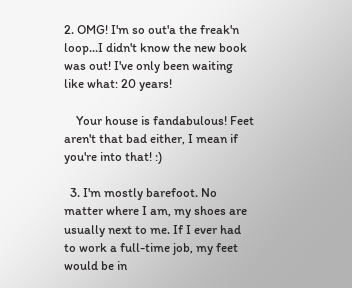2. OMG! I'm so out'a the freak'n loop...I didn't know the new book was out! I've only been waiting like what: 20 years!

    Your house is fandabulous! Feet aren't that bad either, I mean if you're into that! :)

  3. I'm mostly barefoot. No matter where I am, my shoes are usually next to me. If I ever had to work a full-time job, my feet would be in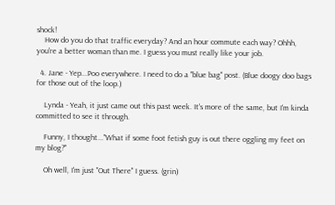shock!
    How do you do that traffic everyday? And an hour commute each way? Ohhh, you're a better woman than me. I guess you must really like your job.

  4. Jane - Yep...Poo everywhere. I need to do a "blue bag" post. (Blue doogy doo bags for those out of the loop.)

    Lynda - Yeah, it just came out this past week. It's more of the same, but I'm kinda committed to see it through.

    Funny, I thought..."What if some foot fetish guy is out there oggling my feet on my blog?"

    Oh well, I'm just "Out There" I guess. (grin)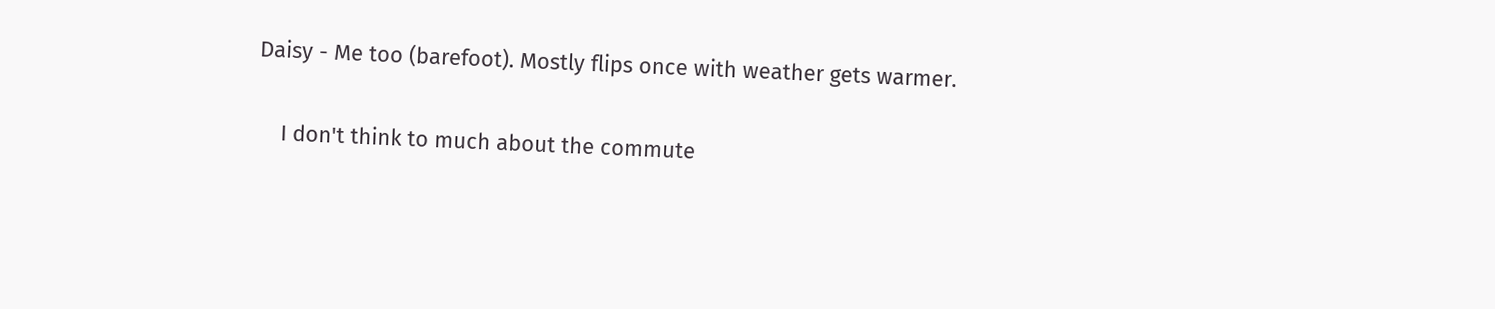Daisy - Me too (barefoot). Mostly flips once with weather gets warmer.

    I don't think to much about the commute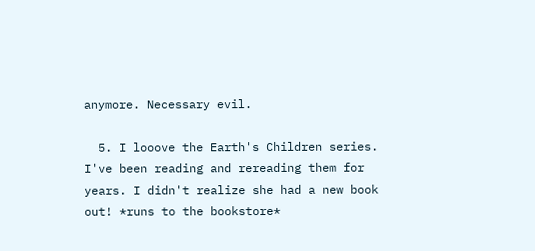anymore. Necessary evil.

  5. I looove the Earth's Children series. I've been reading and rereading them for years. I didn't realize she had a new book out! *runs to the bookstore*